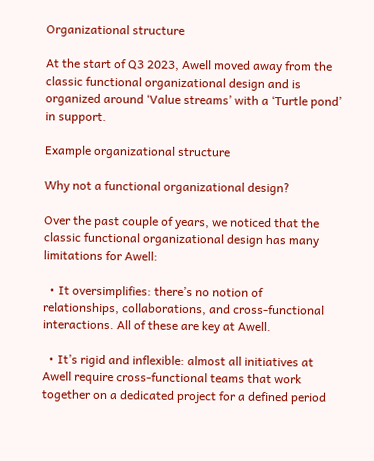Organizational structure

At the start of Q3 2023, Awell moved away from the classic functional organizational design and is organized around ‘Value streams’ with a ‘Turtle pond’ in support.

Example organizational structure

Why not a functional organizational design?

Over the past couple of years, we noticed that the classic functional organizational design has many limitations for Awell:

  • It oversimplifies: there’s no notion of relationships, collaborations, and cross-functional interactions. All of these are key at Awell.

  • It’s rigid and inflexible: almost all initiatives at Awell require cross-functional teams that work together on a dedicated project for a defined period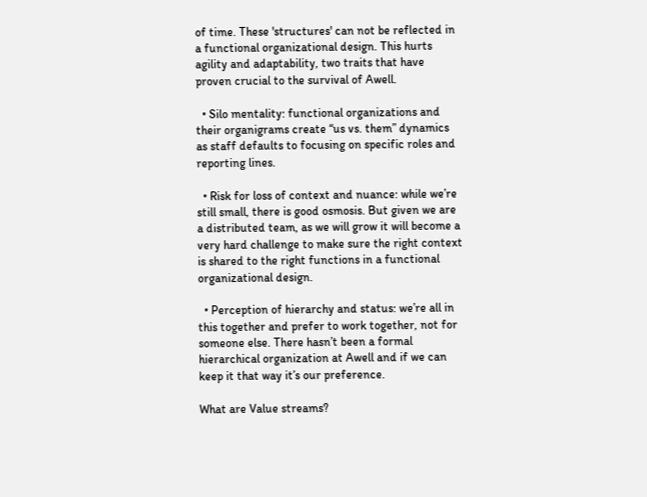of time. These 'structures' can not be reflected in a functional organizational design. This hurts agility and adaptability, two traits that have proven crucial to the survival of Awell.

  • Silo mentality: functional organizations and their organigrams create “us vs. them” dynamics as staff defaults to focusing on specific roles and reporting lines.

  • Risk for loss of context and nuance: while we’re still small, there is good osmosis. But given we are a distributed team, as we will grow it will become a very hard challenge to make sure the right context is shared to the right functions in a functional organizational design.

  • Perception of hierarchy and status: we’re all in this together and prefer to work together, not for someone else. There hasn’t been a formal hierarchical organization at Awell and if we can keep it that way it’s our preference.

What are Value streams?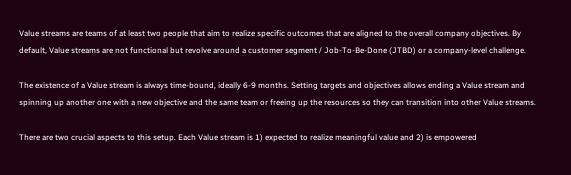Value streams are teams of at least two people that aim to realize specific outcomes that are aligned to the overall company objectives. By default, Value streams are not functional but revolve around a customer segment / Job-To-Be-Done (JTBD) or a company-level challenge.

The existence of a Value stream is always time-bound, ideally 6-9 months. Setting targets and objectives allows ending a Value stream and spinning up another one with a new objective and the same team or freeing up the resources so they can transition into other Value streams.

There are two crucial aspects to this setup. Each Value stream is 1) expected to realize meaningful value and 2) is empowered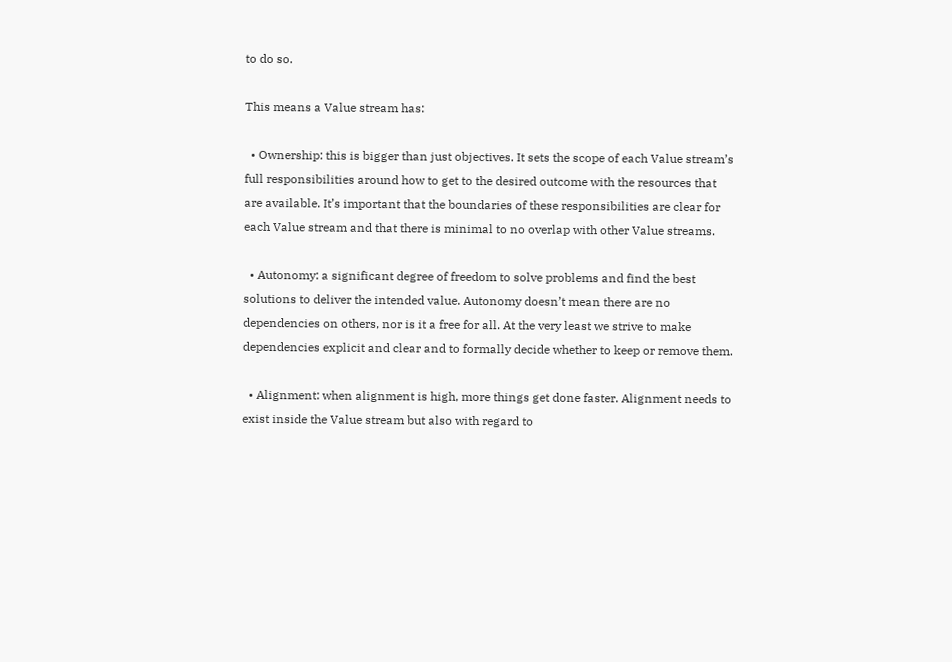to do so.

This means a Value stream has:

  • Ownership: this is bigger than just objectives. It sets the scope of each Value stream’s full responsibilities around how to get to the desired outcome with the resources that are available. It’s important that the boundaries of these responsibilities are clear for each Value stream and that there is minimal to no overlap with other Value streams.

  • Autonomy: a significant degree of freedom to solve problems and find the best solutions to deliver the intended value. Autonomy doesn’t mean there are no dependencies on others, nor is it a free for all. At the very least we strive to make dependencies explicit and clear and to formally decide whether to keep or remove them.

  • Alignment: when alignment is high, more things get done faster. Alignment needs to exist inside the Value stream but also with regard to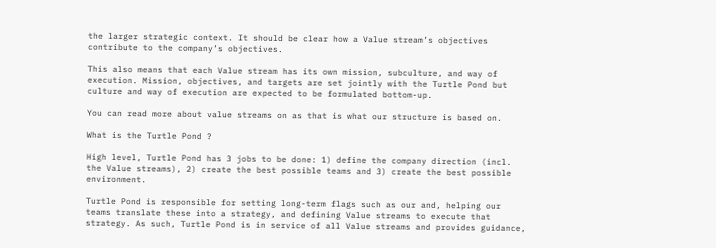the larger strategic context. It should be clear how a Value stream’s objectives contribute to the company’s objectives.

This also means that each Value stream has its own mission, subculture, and way of execution. Mission, objectives, and targets are set jointly with the Turtle Pond but culture and way of execution are expected to be formulated bottom-up.

You can read more about value streams on as that is what our structure is based on.

What is the Turtle Pond ?

High level, Turtle Pond has 3 jobs to be done: 1) define the company direction (incl. the Value streams), 2) create the best possible teams and 3) create the best possible environment.

Turtle Pond is responsible for setting long-term flags such as our and, helping our teams translate these into a strategy, and defining Value streams to execute that strategy. As such, Turtle Pond is in service of all Value streams and provides guidance,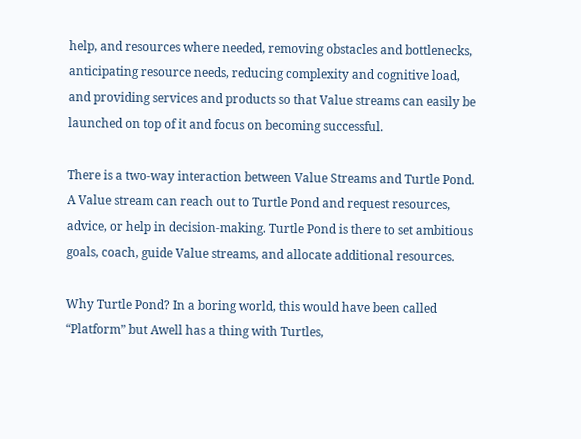help, and resources where needed, removing obstacles and bottlenecks, anticipating resource needs, reducing complexity and cognitive load, and providing services and products so that Value streams can easily be launched on top of it and focus on becoming successful.

There is a two-way interaction between Value Streams and Turtle Pond. A Value stream can reach out to Turtle Pond and request resources, advice, or help in decision-making. Turtle Pond is there to set ambitious goals, coach, guide Value streams, and allocate additional resources.

Why Turtle Pond? In a boring world, this would have been called “Platform” but Awell has a thing with Turtles,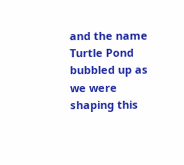and the name Turtle Pond bubbled up as we were shaping this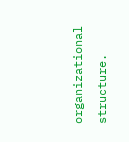organizational structure.